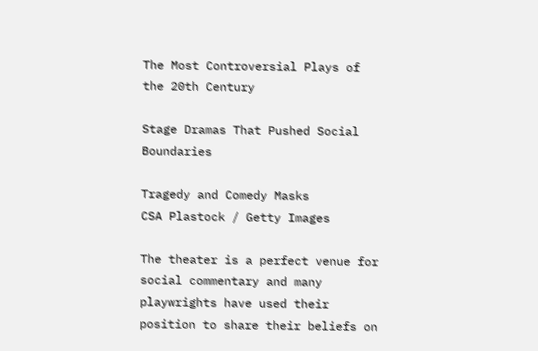The Most Controversial Plays of the 20th Century

Stage Dramas That Pushed Social Boundaries

Tragedy and Comedy Masks
CSA Plastock / Getty Images

The theater is a perfect venue for social commentary and many playwrights have used their position to share their beliefs on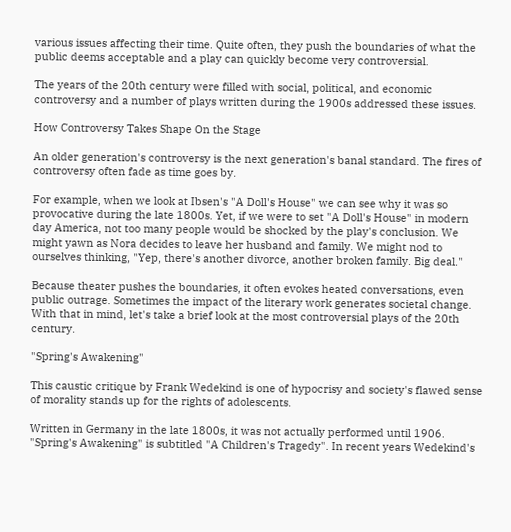various issues affecting their time. Quite often, they push the boundaries of what the public deems acceptable and a play can quickly become very controversial.

The years of the 20th century were filled with social, political, and economic controversy and a number of plays written during the 1900s addressed these issues.

How Controversy Takes Shape On the Stage

An older generation's controversy is the next generation's banal standard. The fires of controversy often fade as time goes by.

For example, when we look at Ibsen's "A Doll's House" we can see why it was so provocative during the late 1800s. Yet, if we were to set "A Doll's House" in modern day America, not too many people would be shocked by the play's conclusion. We might yawn as Nora decides to leave her husband and family. We might nod to ourselves thinking, "Yep, there's another divorce, another broken family. Big deal."

Because theater pushes the boundaries, it often evokes heated conversations, even public outrage. Sometimes the impact of the literary work generates societal change. With that in mind, let's take a brief look at the most controversial plays of the 20th century.

"Spring's Awakening"

This caustic critique by Frank Wedekind is one of hypocrisy and society's flawed sense of morality stands up for the rights of adolescents.

Written in Germany in the late 1800s, it was not actually performed until 1906. "Spring's Awakening" is subtitled "A Children's Tragedy". In recent years Wedekind's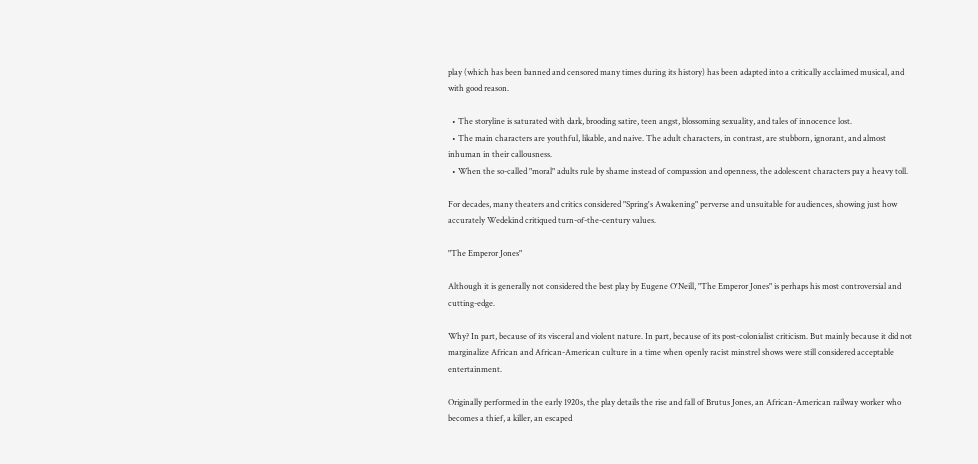play (which has been banned and censored many times during its history) has been adapted into a critically acclaimed musical, and with good reason.

  • The storyline is saturated with dark, brooding satire, teen angst, blossoming sexuality, and tales of innocence lost.
  • The main characters are youthful, likable, and naive. The adult characters, in contrast, are stubborn, ignorant, and almost inhuman in their callousness.
  • When the so-called "moral" adults rule by shame instead of compassion and openness, the adolescent characters pay a heavy toll.

For decades, many theaters and critics considered "Spring's Awakening" perverse and unsuitable for audiences, showing just how accurately Wedekind critiqued turn-of-the-century values.

"The Emperor Jones"

Although it is generally not considered the best play by Eugene O'Neill, "The Emperor Jones" is perhaps his most controversial and cutting-edge.

Why? In part, because of its visceral and violent nature. In part, because of its post-colonialist criticism. But mainly because it did not marginalize African and African-American culture in a time when openly racist minstrel shows were still considered acceptable entertainment.

Originally performed in the early 1920s, the play details the rise and fall of Brutus Jones, an African-American railway worker who becomes a thief, a killer, an escaped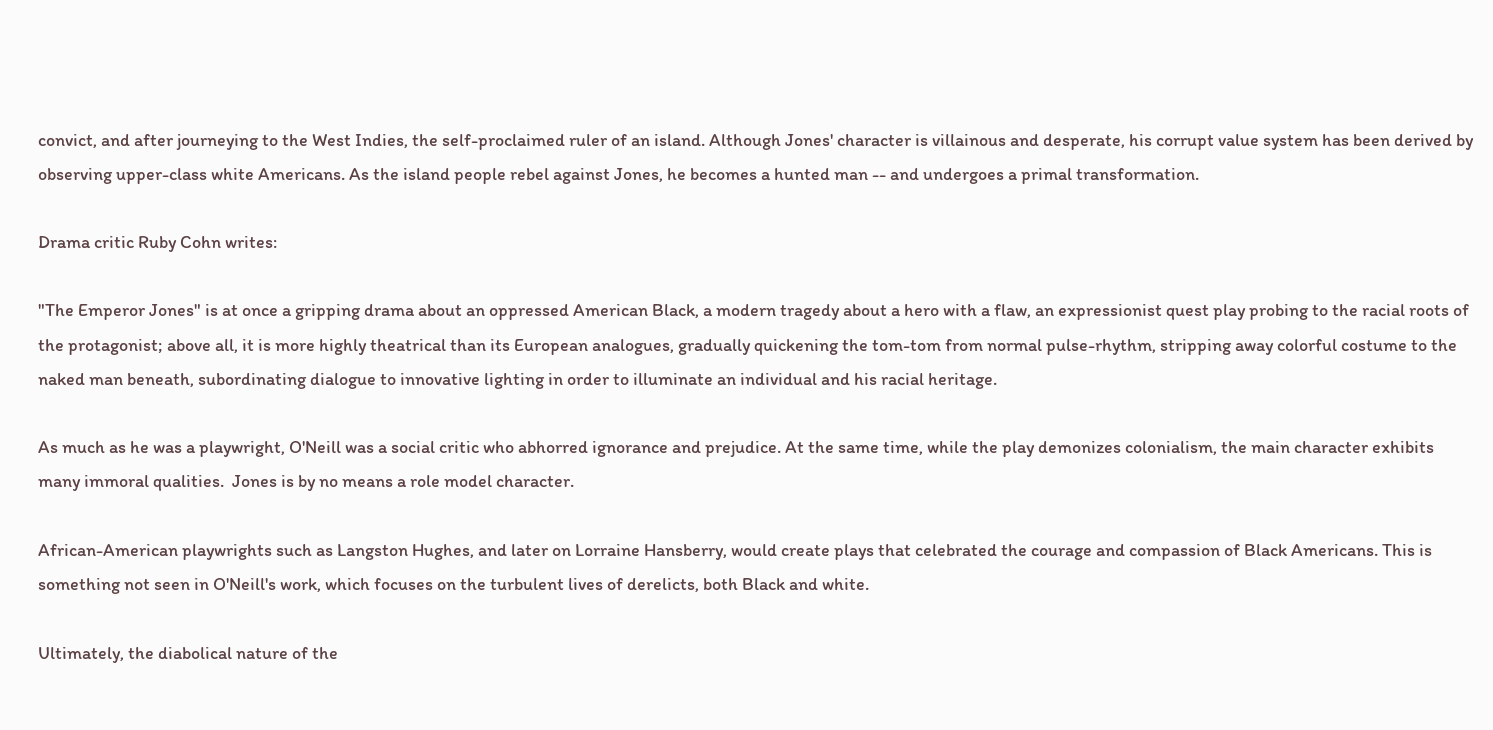convict, and after journeying to the West Indies, the self-proclaimed ruler of an island. Although Jones' character is villainous and desperate, his corrupt value system has been derived by observing upper-class white Americans. As the island people rebel against Jones, he becomes a hunted man -- and undergoes a primal transformation.

Drama critic Ruby Cohn writes:

"The Emperor Jones" is at once a gripping drama about an oppressed American Black, a modern tragedy about a hero with a flaw, an expressionist quest play probing to the racial roots of the protagonist; above all, it is more highly theatrical than its European analogues, gradually quickening the tom-tom from normal pulse-rhythm, stripping away colorful costume to the naked man beneath, subordinating dialogue to innovative lighting in order to illuminate an individual and his racial heritage.

As much as he was a playwright, O'Neill was a social critic who abhorred ignorance and prejudice. At the same time, while the play demonizes colonialism, the main character exhibits many immoral qualities.  Jones is by no means a role model character.

African-American playwrights such as Langston Hughes, and later on Lorraine Hansberry, would create plays that celebrated the courage and compassion of Black Americans. This is something not seen in O'Neill's work, which focuses on the turbulent lives of derelicts, both Black and white.

Ultimately, the diabolical nature of the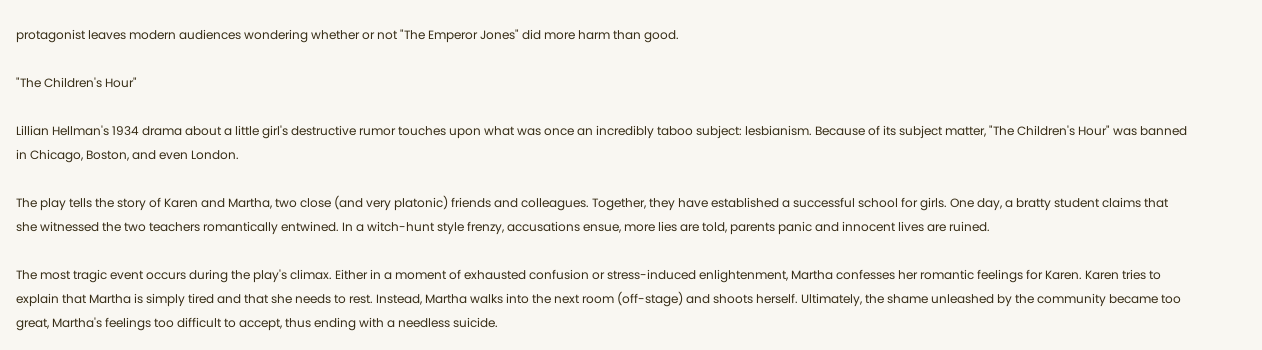protagonist leaves modern audiences wondering whether or not "The Emperor Jones" did more harm than good.

"The Children's Hour"

Lillian Hellman's 1934 drama about a little girl's destructive rumor touches upon what was once an incredibly taboo subject: lesbianism. Because of its subject matter, "The Children's Hour" was banned in Chicago, Boston, and even London.

The play tells the story of Karen and Martha, two close (and very platonic) friends and colleagues. Together, they have established a successful school for girls. One day, a bratty student claims that she witnessed the two teachers romantically entwined. In a witch-hunt style frenzy, accusations ensue, more lies are told, parents panic and innocent lives are ruined.

The most tragic event occurs during the play's climax. Either in a moment of exhausted confusion or stress-induced enlightenment, Martha confesses her romantic feelings for Karen. Karen tries to explain that Martha is simply tired and that she needs to rest. Instead, Martha walks into the next room (off-stage) and shoots herself. Ultimately, the shame unleashed by the community became too great, Martha's feelings too difficult to accept, thus ending with a needless suicide.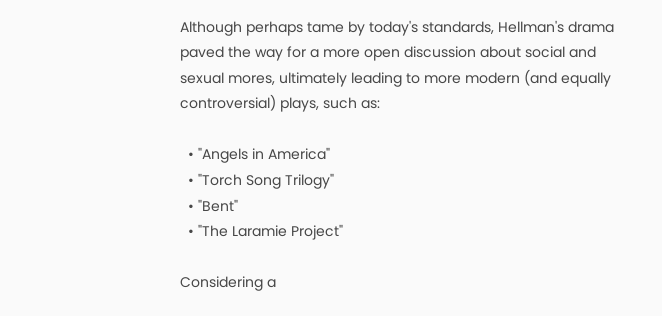Although perhaps tame by today's standards, Hellman's drama paved the way for a more open discussion about social and sexual mores, ultimately leading to more modern (and equally controversial) plays, such as:

  • "Angels in America"
  • "Torch Song Trilogy"
  • "Bent"
  • "The Laramie Project"

Considering a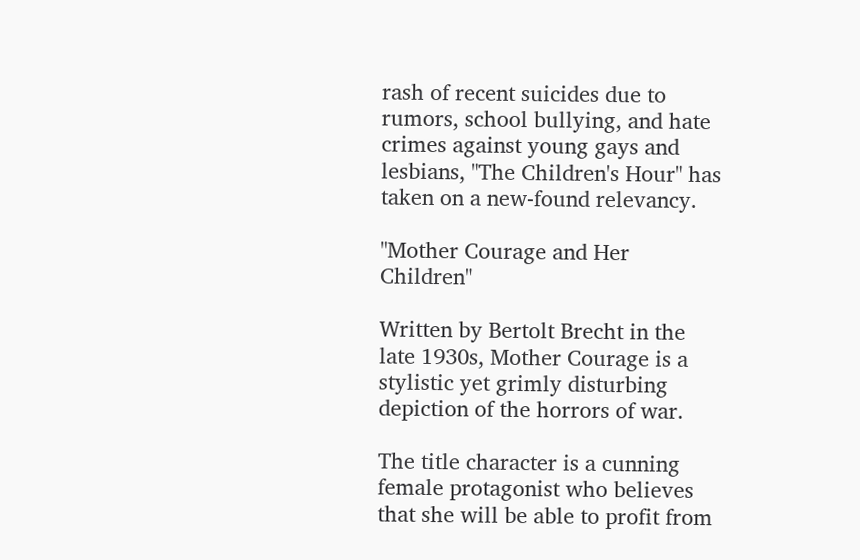rash of recent suicides due to rumors, school bullying, and hate crimes against young gays and lesbians, "The Children's Hour" has taken on a new-found relevancy.

"Mother Courage and Her Children"

Written by Bertolt Brecht in the late 1930s, Mother Courage is a stylistic yet grimly disturbing depiction of the horrors of war.

The title character is a cunning female protagonist who believes that she will be able to profit from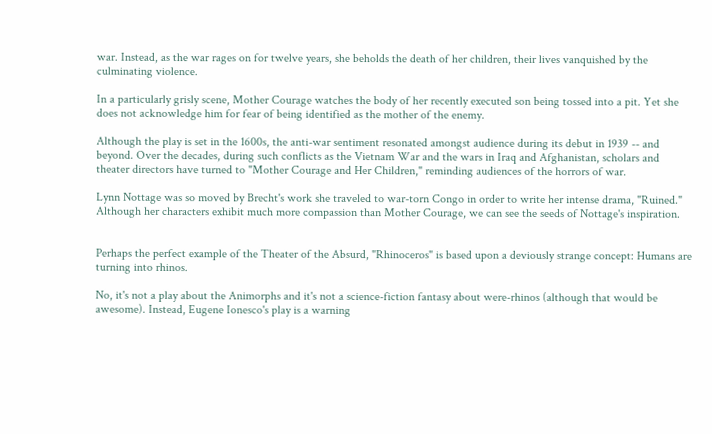war. Instead, as the war rages on for twelve years, she beholds the death of her children, their lives vanquished by the culminating violence.

In a particularly grisly scene, Mother Courage watches the body of her recently executed son being tossed into a pit. Yet she does not acknowledge him for fear of being identified as the mother of the enemy.

Although the play is set in the 1600s, the anti-war sentiment resonated amongst audience during its debut in 1939 -- and beyond. Over the decades, during such conflicts as the Vietnam War and the wars in Iraq and Afghanistan, scholars and theater directors have turned to "Mother Courage and Her Children," reminding audiences of the horrors of war.

Lynn Nottage was so moved by Brecht's work she traveled to war-torn Congo in order to write her intense drama, "Ruined." Although her characters exhibit much more compassion than Mother Courage, we can see the seeds of Nottage's inspiration.


Perhaps the perfect example of the Theater of the Absurd, "Rhinoceros" is based upon a deviously strange concept: Humans are turning into rhinos.

No, it's not a play about the Animorphs and it's not a science-fiction fantasy about were-rhinos (although that would be awesome). Instead, Eugene Ionesco's play is a warning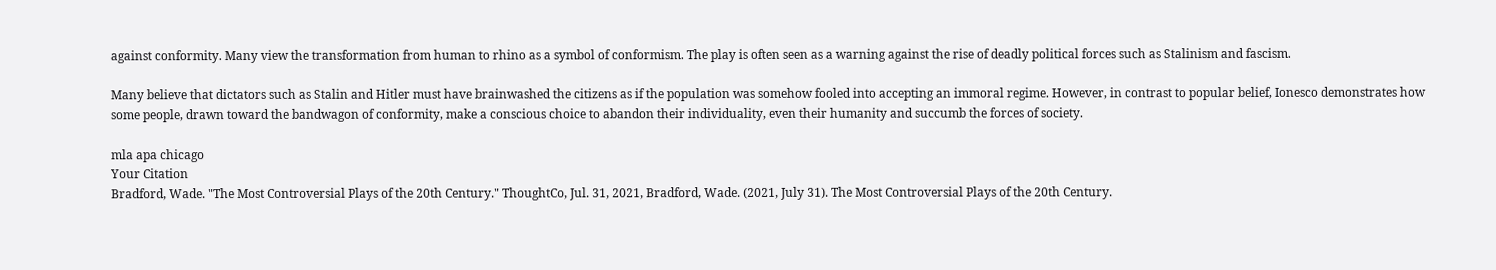against conformity. Many view the transformation from human to rhino as a symbol of conformism. The play is often seen as a warning against the rise of deadly political forces such as Stalinism and fascism.

Many believe that dictators such as Stalin and Hitler must have brainwashed the citizens as if the population was somehow fooled into accepting an immoral regime. However, in contrast to popular belief, Ionesco demonstrates how some people, drawn toward the bandwagon of conformity, make a conscious choice to abandon their individuality, even their humanity and succumb the forces of society.

mla apa chicago
Your Citation
Bradford, Wade. "The Most Controversial Plays of the 20th Century." ThoughtCo, Jul. 31, 2021, Bradford, Wade. (2021, July 31). The Most Controversial Plays of the 20th Century.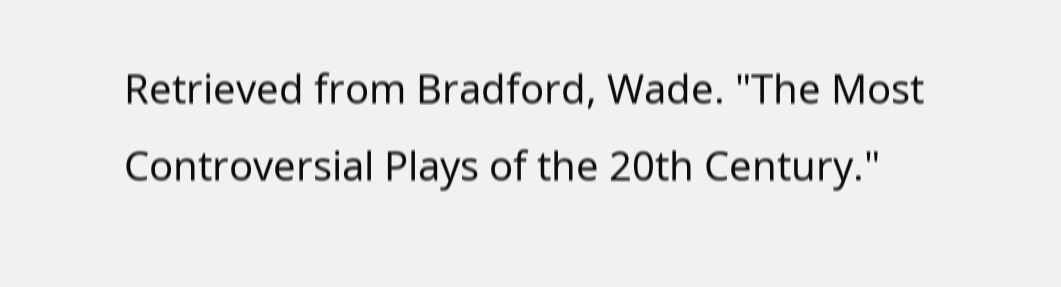Retrieved from Bradford, Wade. "The Most Controversial Plays of the 20th Century."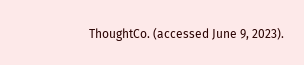ThoughtCo. (accessed June 9, 2023).